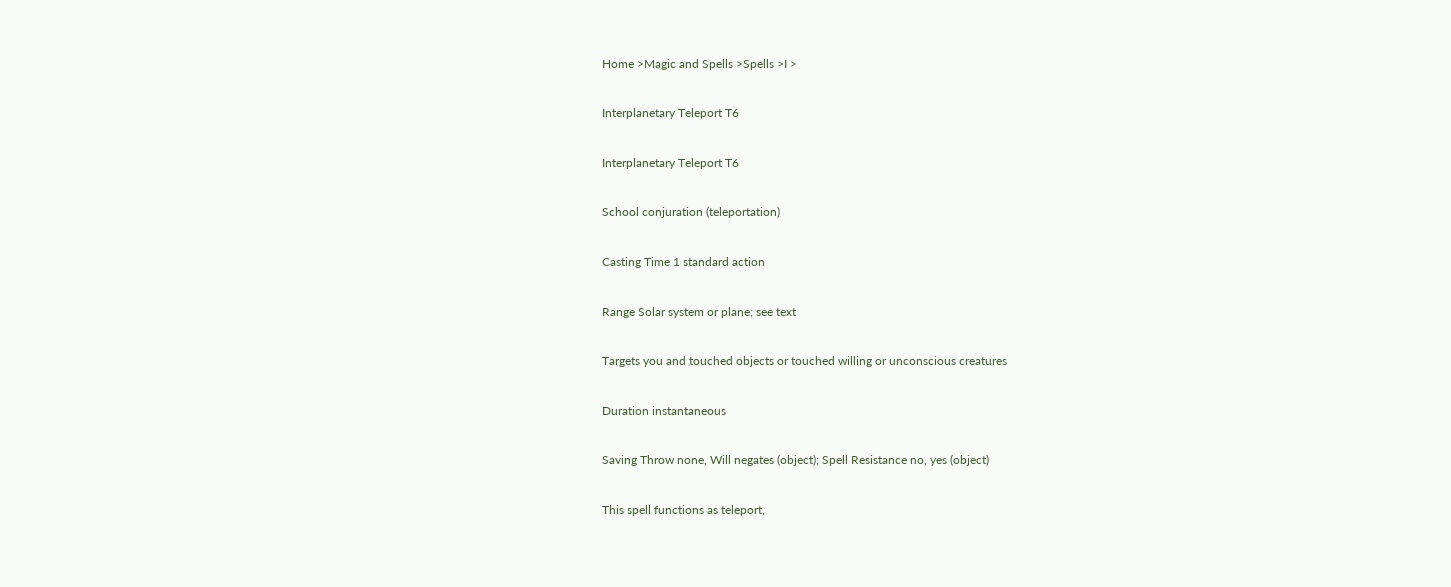Home >Magic and Spells >Spells >I >

Interplanetary Teleport T6

Interplanetary Teleport T6

School conjuration (teleportation)

Casting Time 1 standard action

Range Solar system or plane; see text

Targets you and touched objects or touched willing or unconscious creatures

Duration instantaneous

Saving Throw none, Will negates (object); Spell Resistance no, yes (object)

This spell functions as teleport,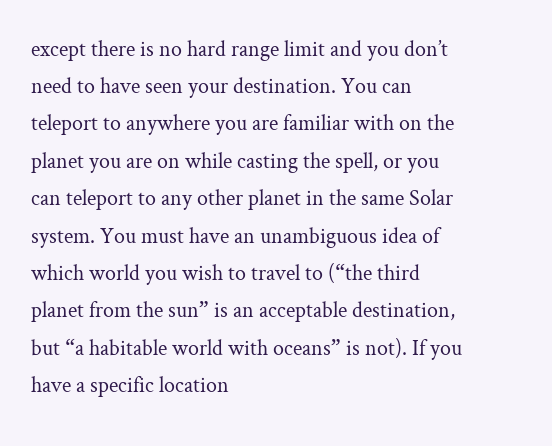except there is no hard range limit and you don’t need to have seen your destination. You can teleport to anywhere you are familiar with on the planet you are on while casting the spell, or you can teleport to any other planet in the same Solar system. You must have an unambiguous idea of which world you wish to travel to (“the third planet from the sun” is an acceptable destination, but “a habitable world with oceans” is not). If you have a specific location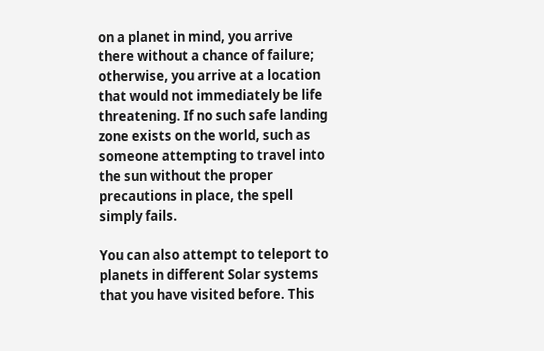on a planet in mind, you arrive there without a chance of failure; otherwise, you arrive at a location that would not immediately be life threatening. If no such safe landing zone exists on the world, such as someone attempting to travel into the sun without the proper precautions in place, the spell simply fails.

You can also attempt to teleport to planets in different Solar systems that you have visited before. This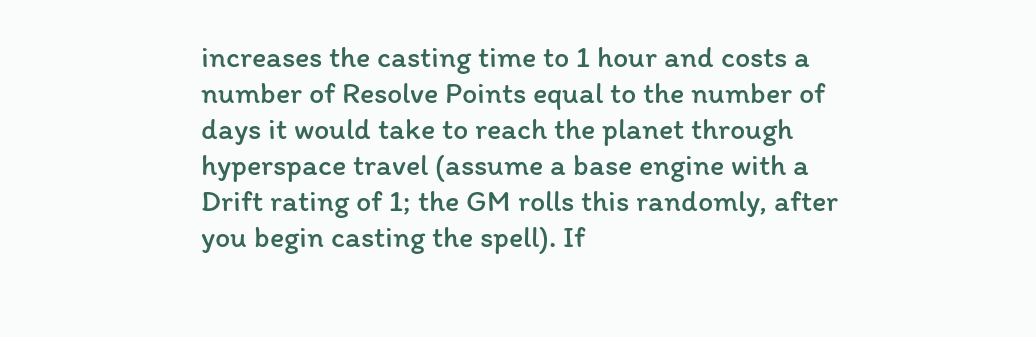increases the casting time to 1 hour and costs a number of Resolve Points equal to the number of days it would take to reach the planet through hyperspace travel (assume a base engine with a Drift rating of 1; the GM rolls this randomly, after you begin casting the spell). If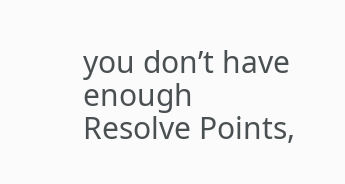you don’t have enough Resolve Points,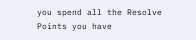you spend all the Resolve Points you have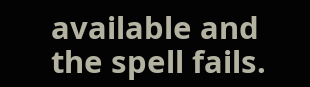available and the spell fails.